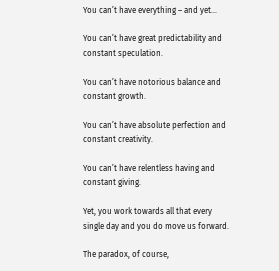You can’t have everything – and yet…

You can’t have great predictability and constant speculation.

You can’t have notorious balance and constant growth.

You can’t have absolute perfection and constant creativity.

You can’t have relentless having and constant giving.

Yet, you work towards all that every single day and you do move us forward.

The paradox, of course,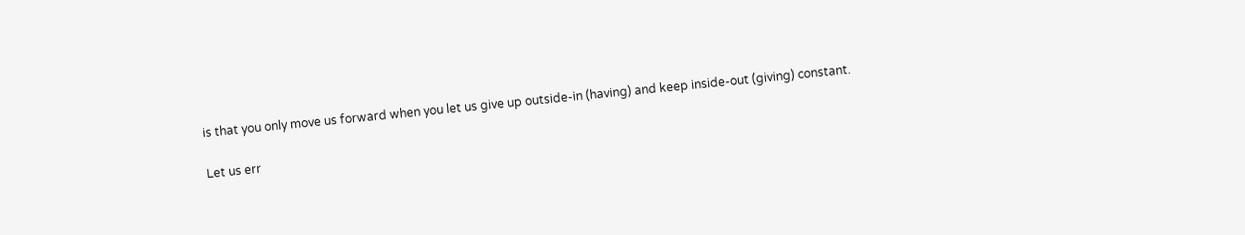is that you only move us forward when you let us give up outside-in (having) and keep inside-out (giving) constant.

Let us err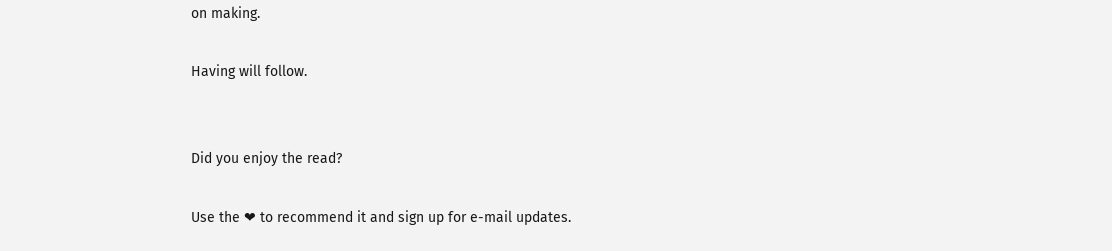on making.

Having will follow.


Did you enjoy the read?

Use the ❤ to recommend it and sign up for e-mail updates.